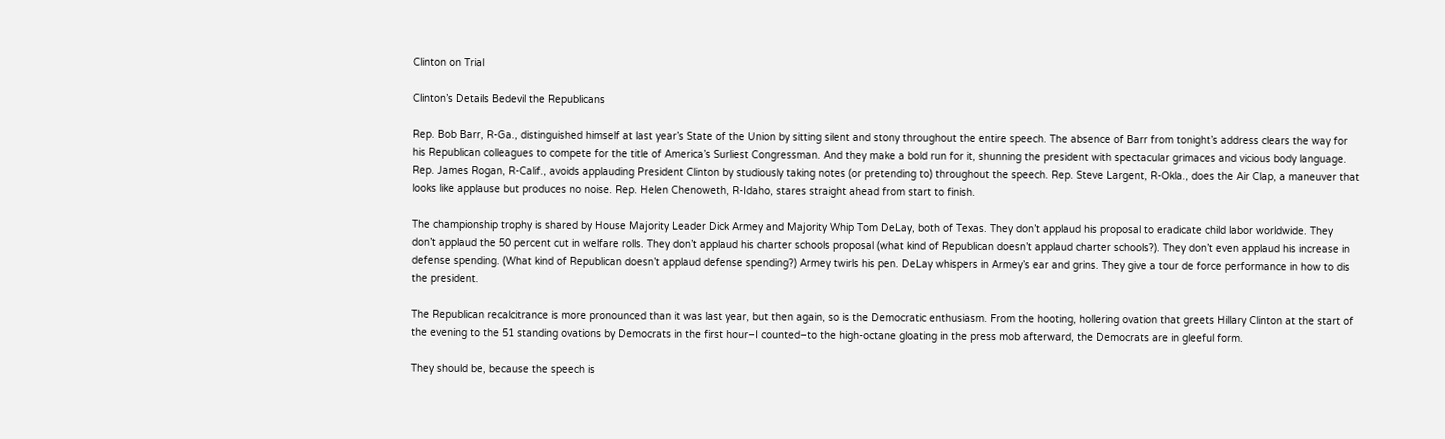Clinton on Trial

Clinton’s Details Bedevil the Republicans

Rep. Bob Barr, R-Ga., distinguished himself at last year’s State of the Union by sitting silent and stony throughout the entire speech. The absence of Barr from tonight’s address clears the way for his Republican colleagues to compete for the title of America’s Surliest Congressman. And they make a bold run for it, shunning the president with spectacular grimaces and vicious body language. Rep. James Rogan, R-Calif., avoids applauding President Clinton by studiously taking notes (or pretending to) throughout the speech. Rep. Steve Largent, R-Okla., does the Air Clap, a maneuver that looks like applause but produces no noise. Rep. Helen Chenoweth, R-Idaho, stares straight ahead from start to finish.

The championship trophy is shared by House Majority Leader Dick Armey and Majority Whip Tom DeLay, both of Texas. They don’t applaud his proposal to eradicate child labor worldwide. They don’t applaud the 50 percent cut in welfare rolls. They don’t applaud his charter schools proposal (what kind of Republican doesn’t applaud charter schools?). They don’t even applaud his increase in defense spending. (What kind of Republican doesn’t applaud defense spending?) Armey twirls his pen. DeLay whispers in Armey’s ear and grins. They give a tour de force performance in how to dis the president.

The Republican recalcitrance is more pronounced than it was last year, but then again, so is the Democratic enthusiasm. From the hooting, hollering ovation that greets Hillary Clinton at the start of the evening to the 51 standing ovations by Democrats in the first hour–I counted–to the high-octane gloating in the press mob afterward, the Democrats are in gleeful form.

They should be, because the speech is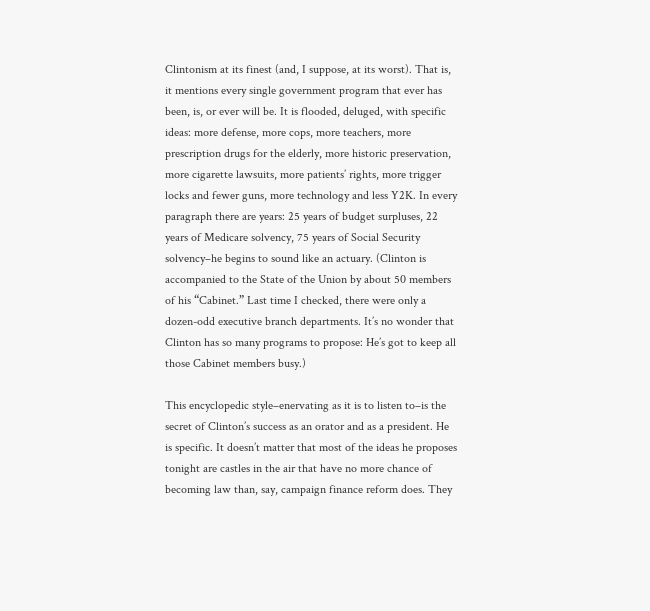Clintonism at its finest (and, I suppose, at its worst). That is, it mentions every single government program that ever has been, is, or ever will be. It is flooded, deluged, with specific ideas: more defense, more cops, more teachers, more prescription drugs for the elderly, more historic preservation, more cigarette lawsuits, more patients’ rights, more trigger locks and fewer guns, more technology and less Y2K. In every paragraph there are years: 25 years of budget surpluses, 22 years of Medicare solvency, 75 years of Social Security solvency–he begins to sound like an actuary. (Clinton is accompanied to the State of the Union by about 50 members of his “Cabinet.” Last time I checked, there were only a dozen-odd executive branch departments. It’s no wonder that Clinton has so many programs to propose: He’s got to keep all those Cabinet members busy.)

This encyclopedic style–enervating as it is to listen to–is the secret of Clinton’s success as an orator and as a president. He is specific. It doesn’t matter that most of the ideas he proposes tonight are castles in the air that have no more chance of becoming law than, say, campaign finance reform does. They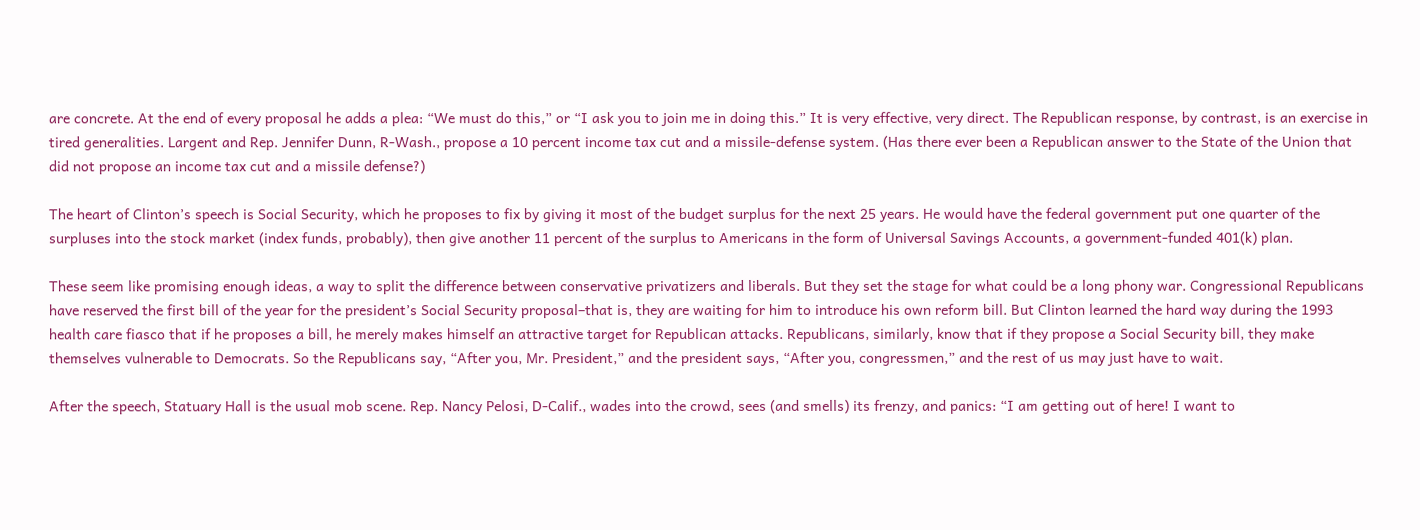are concrete. At the end of every proposal he adds a plea: “We must do this,” or “I ask you to join me in doing this.” It is very effective, very direct. The Republican response, by contrast, is an exercise in tired generalities. Largent and Rep. Jennifer Dunn, R-Wash., propose a 10 percent income tax cut and a missile-defense system. (Has there ever been a Republican answer to the State of the Union that did not propose an income tax cut and a missile defense?)

The heart of Clinton’s speech is Social Security, which he proposes to fix by giving it most of the budget surplus for the next 25 years. He would have the federal government put one quarter of the surpluses into the stock market (index funds, probably), then give another 11 percent of the surplus to Americans in the form of Universal Savings Accounts, a government-funded 401(k) plan.

These seem like promising enough ideas, a way to split the difference between conservative privatizers and liberals. But they set the stage for what could be a long phony war. Congressional Republicans have reserved the first bill of the year for the president’s Social Security proposal–that is, they are waiting for him to introduce his own reform bill. But Clinton learned the hard way during the 1993 health care fiasco that if he proposes a bill, he merely makes himself an attractive target for Republican attacks. Republicans, similarly, know that if they propose a Social Security bill, they make themselves vulnerable to Democrats. So the Republicans say, “After you, Mr. President,” and the president says, “After you, congressmen,” and the rest of us may just have to wait.

After the speech, Statuary Hall is the usual mob scene. Rep. Nancy Pelosi, D-Calif., wades into the crowd, sees (and smells) its frenzy, and panics: “I am getting out of here! I want to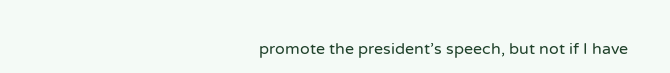promote the president’s speech, but not if I have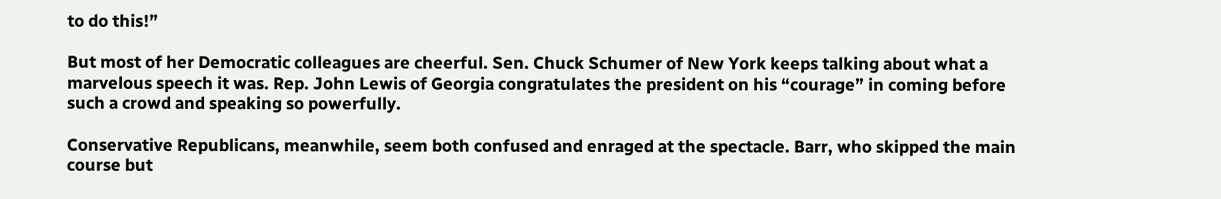to do this!”

But most of her Democratic colleagues are cheerful. Sen. Chuck Schumer of New York keeps talking about what a marvelous speech it was. Rep. John Lewis of Georgia congratulates the president on his “courage” in coming before such a crowd and speaking so powerfully.

Conservative Republicans, meanwhile, seem both confused and enraged at the spectacle. Barr, who skipped the main course but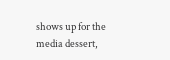shows up for the media dessert,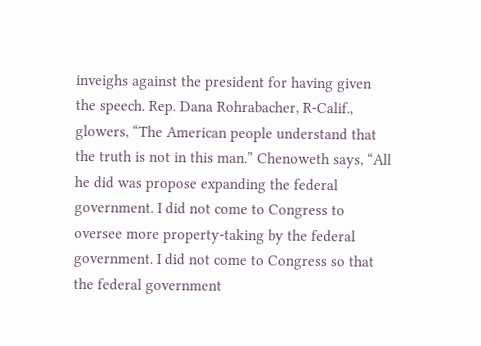inveighs against the president for having given the speech. Rep. Dana Rohrabacher, R-Calif., glowers, “The American people understand that the truth is not in this man.” Chenoweth says, “All he did was propose expanding the federal government. I did not come to Congress to oversee more property-taking by the federal government. I did not come to Congress so that the federal government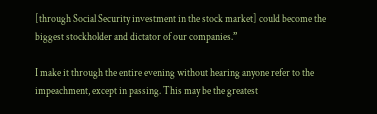[through Social Security investment in the stock market] could become the biggest stockholder and dictator of our companies.”

I make it through the entire evening without hearing anyone refer to the impeachment, except in passing. This may be the greatest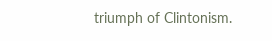triumph of Clintonism.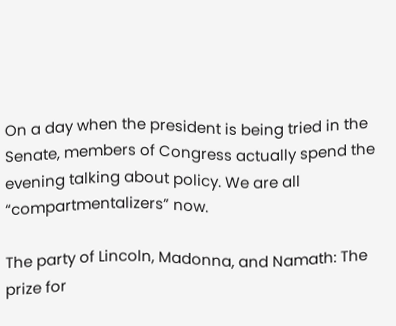On a day when the president is being tried in the Senate, members of Congress actually spend the evening talking about policy. We are all “compartmentalizers” now.

The party of Lincoln, Madonna, and Namath: The prize for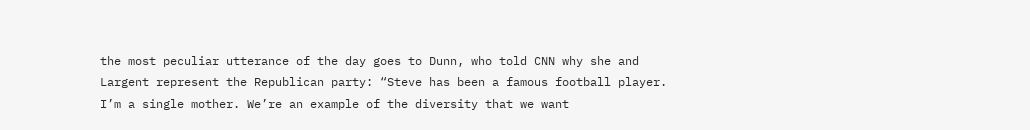the most peculiar utterance of the day goes to Dunn, who told CNN why she and Largent represent the Republican party: “Steve has been a famous football player. I’m a single mother. We’re an example of the diversity that we want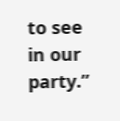to see in our party.”